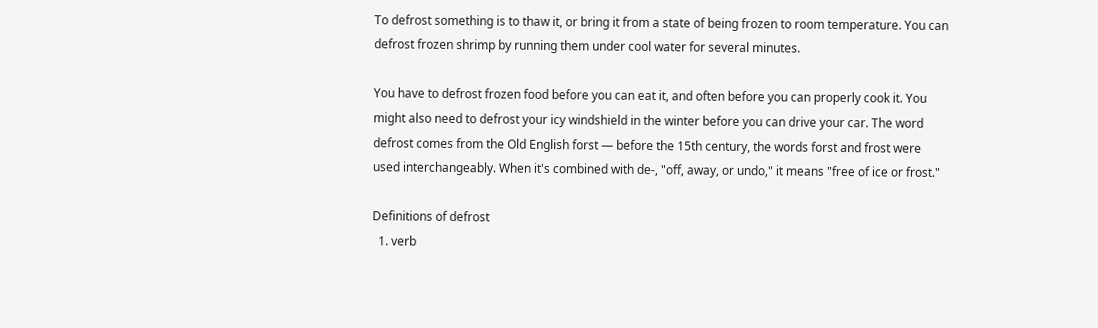To defrost something is to thaw it, or bring it from a state of being frozen to room temperature. You can defrost frozen shrimp by running them under cool water for several minutes.

You have to defrost frozen food before you can eat it, and often before you can properly cook it. You might also need to defrost your icy windshield in the winter before you can drive your car. The word defrost comes from the Old English forst — before the 15th century, the words forst and frost were used interchangeably. When it's combined with de-, "off, away, or undo," it means "free of ice or frost."

Definitions of defrost
  1. verb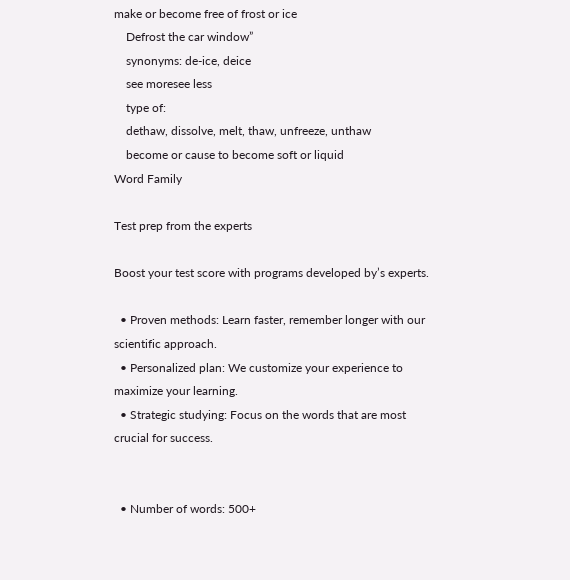make or become free of frost or ice
    Defrost the car window”
    synonyms: de-ice, deice
    see moresee less
    type of:
    dethaw, dissolve, melt, thaw, unfreeze, unthaw
    become or cause to become soft or liquid
Word Family

Test prep from the experts

Boost your test score with programs developed by’s experts.

  • Proven methods: Learn faster, remember longer with our scientific approach.
  • Personalized plan: We customize your experience to maximize your learning.
  • Strategic studying: Focus on the words that are most crucial for success.


  • Number of words: 500+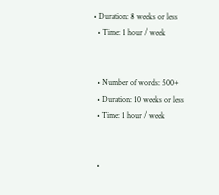• Duration: 8 weeks or less
  • Time: 1 hour / week


  • Number of words: 500+
  • Duration: 10 weeks or less
  • Time: 1 hour / week


  •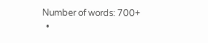Number of words: 700+
  •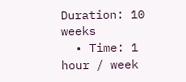Duration: 10 weeks
  • Time: 1 hour / week